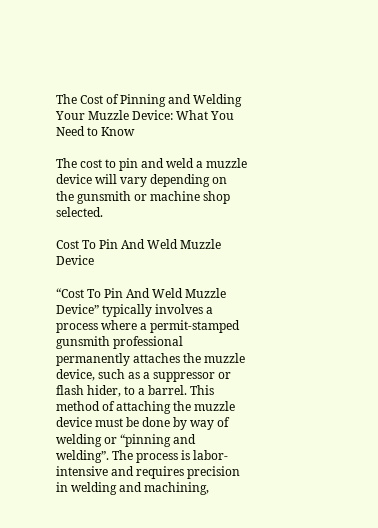The Cost of Pinning and Welding Your Muzzle Device: What You Need to Know

The cost to pin and weld a muzzle device will vary depending on the gunsmith or machine shop selected.

Cost To Pin And Weld Muzzle Device

“Cost To Pin And Weld Muzzle Device” typically involves a process where a permit-stamped gunsmith professional permanently attaches the muzzle device, such as a suppressor or flash hider, to a barrel. This method of attaching the muzzle device must be done by way of welding or “pinning and welding”. The process is labor-intensive and requires precision in welding and machining,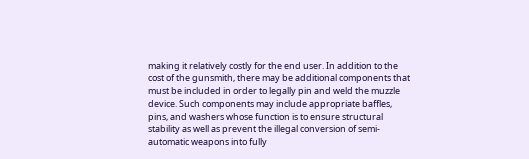making it relatively costly for the end user. In addition to the cost of the gunsmith, there may be additional components that must be included in order to legally pin and weld the muzzle device. Such components may include appropriate baffles, pins, and washers whose function is to ensure structural stability as well as prevent the illegal conversion of semi-automatic weapons into fully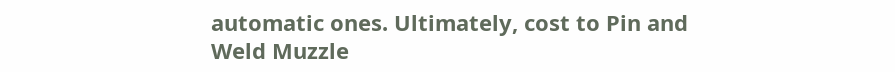automatic ones. Ultimately, cost to Pin and Weld Muzzle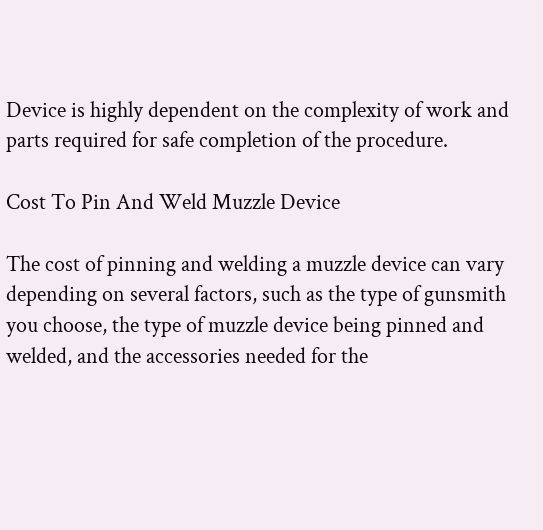Device is highly dependent on the complexity of work and parts required for safe completion of the procedure.

Cost To Pin And Weld Muzzle Device

The cost of pinning and welding a muzzle device can vary depending on several factors, such as the type of gunsmith you choose, the type of muzzle device being pinned and welded, and the accessories needed for the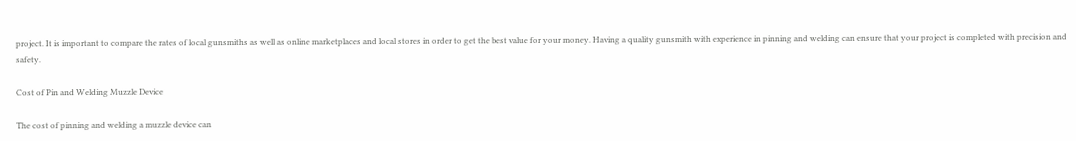project. It is important to compare the rates of local gunsmiths as well as online marketplaces and local stores in order to get the best value for your money. Having a quality gunsmith with experience in pinning and welding can ensure that your project is completed with precision and safety.

Cost of Pin and Welding Muzzle Device

The cost of pinning and welding a muzzle device can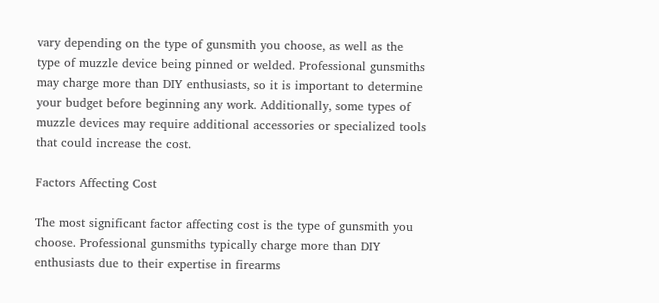vary depending on the type of gunsmith you choose, as well as the type of muzzle device being pinned or welded. Professional gunsmiths may charge more than DIY enthusiasts, so it is important to determine your budget before beginning any work. Additionally, some types of muzzle devices may require additional accessories or specialized tools that could increase the cost.

Factors Affecting Cost

The most significant factor affecting cost is the type of gunsmith you choose. Professional gunsmiths typically charge more than DIY enthusiasts due to their expertise in firearms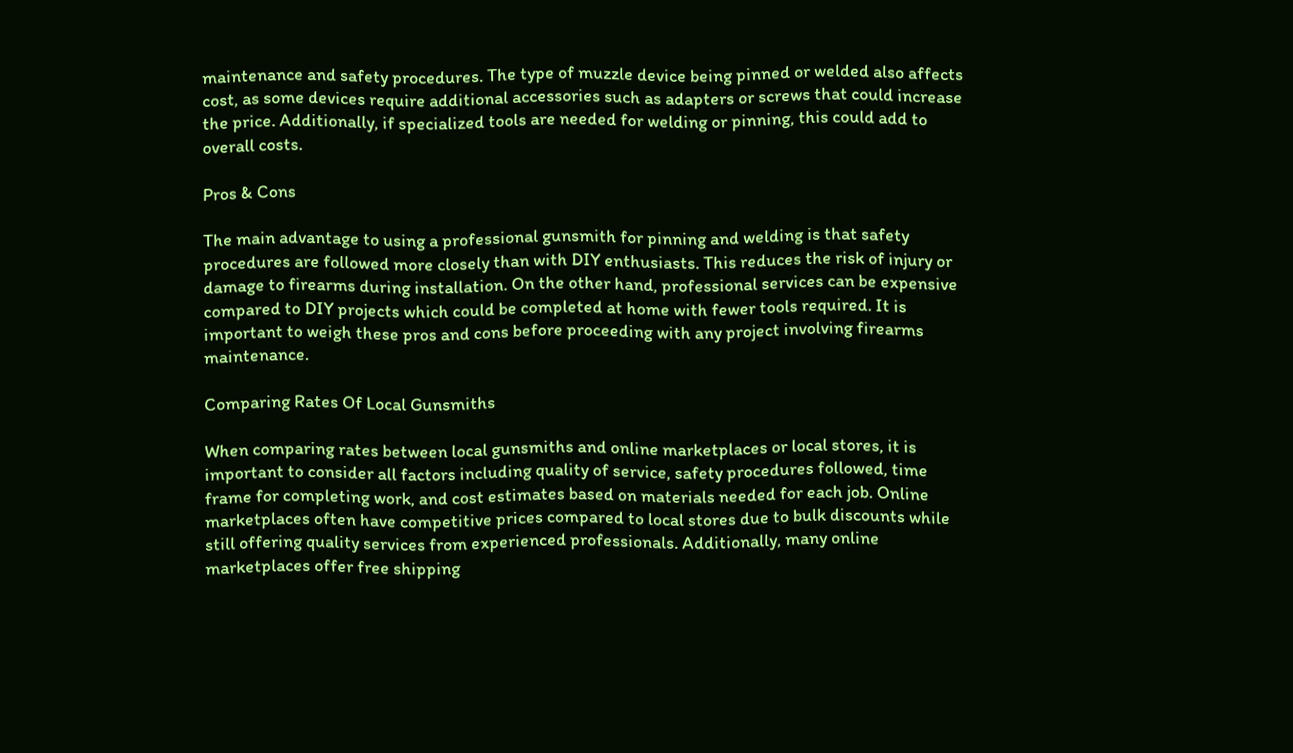maintenance and safety procedures. The type of muzzle device being pinned or welded also affects cost, as some devices require additional accessories such as adapters or screws that could increase the price. Additionally, if specialized tools are needed for welding or pinning, this could add to overall costs.

Pros & Cons

The main advantage to using a professional gunsmith for pinning and welding is that safety procedures are followed more closely than with DIY enthusiasts. This reduces the risk of injury or damage to firearms during installation. On the other hand, professional services can be expensive compared to DIY projects which could be completed at home with fewer tools required. It is important to weigh these pros and cons before proceeding with any project involving firearms maintenance.

Comparing Rates Of Local Gunsmiths

When comparing rates between local gunsmiths and online marketplaces or local stores, it is important to consider all factors including quality of service, safety procedures followed, time frame for completing work, and cost estimates based on materials needed for each job. Online marketplaces often have competitive prices compared to local stores due to bulk discounts while still offering quality services from experienced professionals. Additionally, many online marketplaces offer free shipping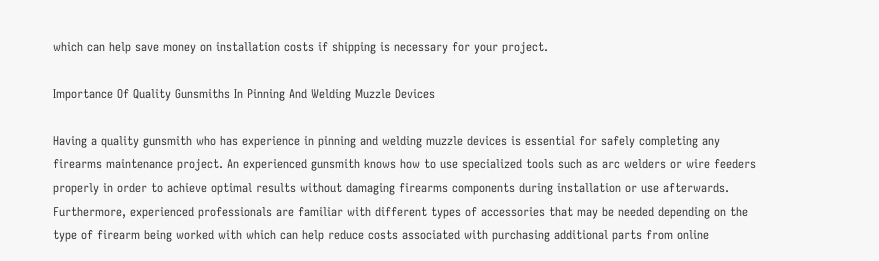which can help save money on installation costs if shipping is necessary for your project.

Importance Of Quality Gunsmiths In Pinning And Welding Muzzle Devices

Having a quality gunsmith who has experience in pinning and welding muzzle devices is essential for safely completing any firearms maintenance project. An experienced gunsmith knows how to use specialized tools such as arc welders or wire feeders properly in order to achieve optimal results without damaging firearms components during installation or use afterwards. Furthermore, experienced professionals are familiar with different types of accessories that may be needed depending on the type of firearm being worked with which can help reduce costs associated with purchasing additional parts from online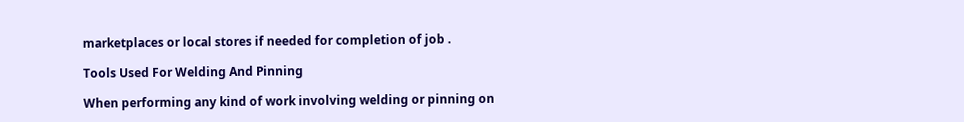marketplaces or local stores if needed for completion of job .

Tools Used For Welding And Pinning

When performing any kind of work involving welding or pinning on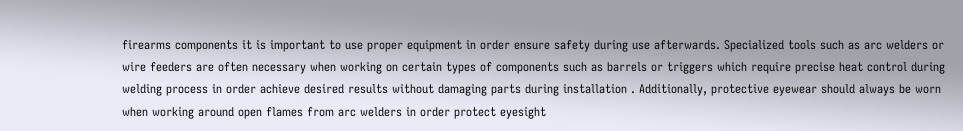firearms components it is important to use proper equipment in order ensure safety during use afterwards. Specialized tools such as arc welders or wire feeders are often necessary when working on certain types of components such as barrels or triggers which require precise heat control during welding process in order achieve desired results without damaging parts during installation . Additionally, protective eyewear should always be worn when working around open flames from arc welders in order protect eyesight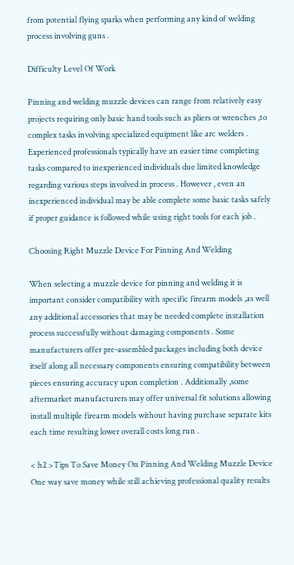from potential flying sparks when performing any kind of welding process involving guns .

Difficulty Level Of Work

Pinning and welding muzzle devices can range from relatively easy projects requiring only basic hand tools such as pliers or wrenches ,to complex tasks involving specialized equipment like arc welders . Experienced professionals typically have an easier time completing tasks compared to inexperienced individuals due limited knowledge regarding various steps involved in process . However , even an inexperienced individual may be able complete some basic tasks safely if proper guidance is followed while using right tools for each job .

Choosing Right Muzzle Device For Pinning And Welding

When selecting a muzzle device for pinning and welding it is important consider compatibility with specific firearm models ,as well any additional accessories that may be needed complete installation process successfully without damaging components . Some manufacturers offer pre-assembled packages including both device itself along all necessary components ensuring compatibility between pieces ensuring accuracy upon completion . Additionally ,some aftermarket manufacturers may offer universal fit solutions allowing install multiple firearm models without having purchase separate kits each time resulting lower overall costs long run .

< h2 >Tips To Save Money On Pinning And Welding Muzzle Device
One way save money while still achieving professional quality results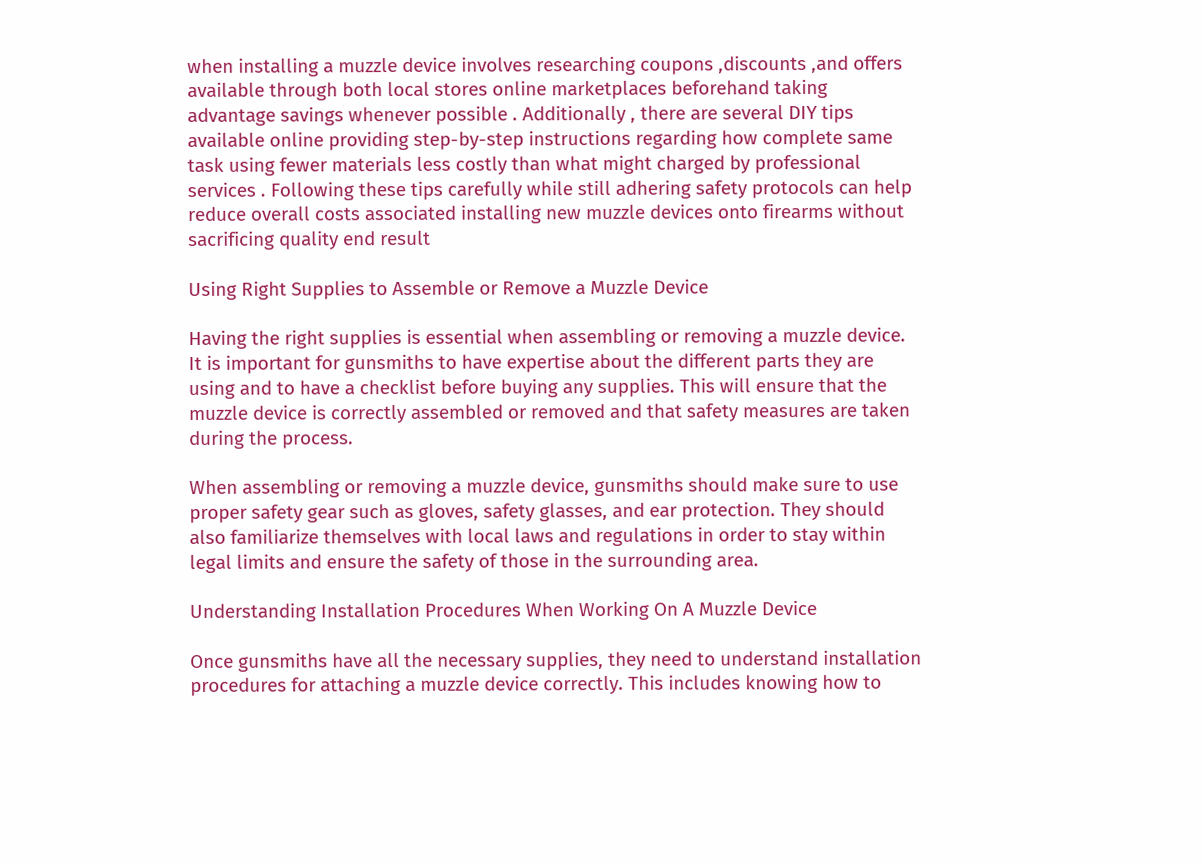when installing a muzzle device involves researching coupons ,discounts ,and offers available through both local stores online marketplaces beforehand taking advantage savings whenever possible . Additionally , there are several DIY tips available online providing step-by-step instructions regarding how complete same task using fewer materials less costly than what might charged by professional services . Following these tips carefully while still adhering safety protocols can help reduce overall costs associated installing new muzzle devices onto firearms without sacrificing quality end result

Using Right Supplies to Assemble or Remove a Muzzle Device

Having the right supplies is essential when assembling or removing a muzzle device. It is important for gunsmiths to have expertise about the different parts they are using and to have a checklist before buying any supplies. This will ensure that the muzzle device is correctly assembled or removed and that safety measures are taken during the process.

When assembling or removing a muzzle device, gunsmiths should make sure to use proper safety gear such as gloves, safety glasses, and ear protection. They should also familiarize themselves with local laws and regulations in order to stay within legal limits and ensure the safety of those in the surrounding area.

Understanding Installation Procedures When Working On A Muzzle Device

Once gunsmiths have all the necessary supplies, they need to understand installation procedures for attaching a muzzle device correctly. This includes knowing how to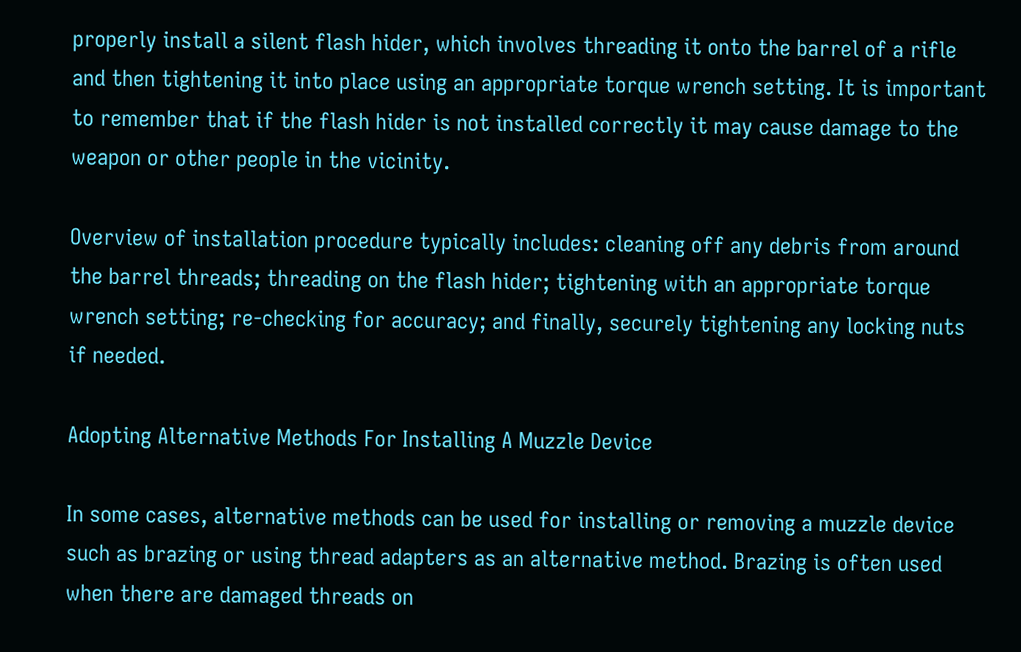properly install a silent flash hider, which involves threading it onto the barrel of a rifle and then tightening it into place using an appropriate torque wrench setting. It is important to remember that if the flash hider is not installed correctly it may cause damage to the weapon or other people in the vicinity.

Overview of installation procedure typically includes: cleaning off any debris from around the barrel threads; threading on the flash hider; tightening with an appropriate torque wrench setting; re-checking for accuracy; and finally, securely tightening any locking nuts if needed.

Adopting Alternative Methods For Installing A Muzzle Device

In some cases, alternative methods can be used for installing or removing a muzzle device such as brazing or using thread adapters as an alternative method. Brazing is often used when there are damaged threads on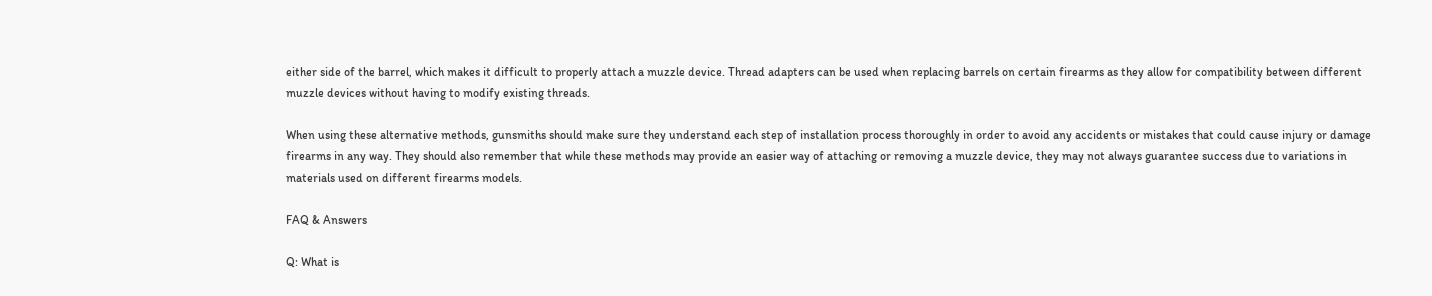either side of the barrel, which makes it difficult to properly attach a muzzle device. Thread adapters can be used when replacing barrels on certain firearms as they allow for compatibility between different muzzle devices without having to modify existing threads.

When using these alternative methods, gunsmiths should make sure they understand each step of installation process thoroughly in order to avoid any accidents or mistakes that could cause injury or damage firearms in any way. They should also remember that while these methods may provide an easier way of attaching or removing a muzzle device, they may not always guarantee success due to variations in materials used on different firearms models.

FAQ & Answers

Q: What is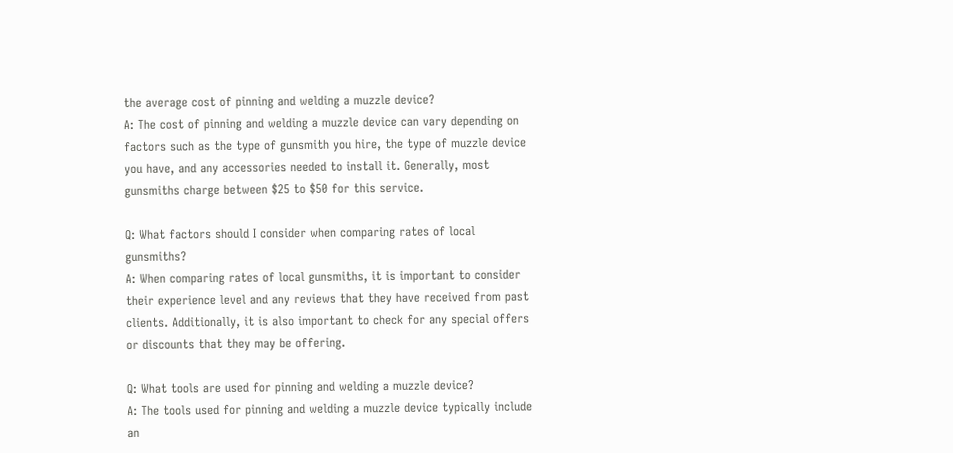the average cost of pinning and welding a muzzle device?
A: The cost of pinning and welding a muzzle device can vary depending on factors such as the type of gunsmith you hire, the type of muzzle device you have, and any accessories needed to install it. Generally, most gunsmiths charge between $25 to $50 for this service.

Q: What factors should I consider when comparing rates of local gunsmiths?
A: When comparing rates of local gunsmiths, it is important to consider their experience level and any reviews that they have received from past clients. Additionally, it is also important to check for any special offers or discounts that they may be offering.

Q: What tools are used for pinning and welding a muzzle device?
A: The tools used for pinning and welding a muzzle device typically include an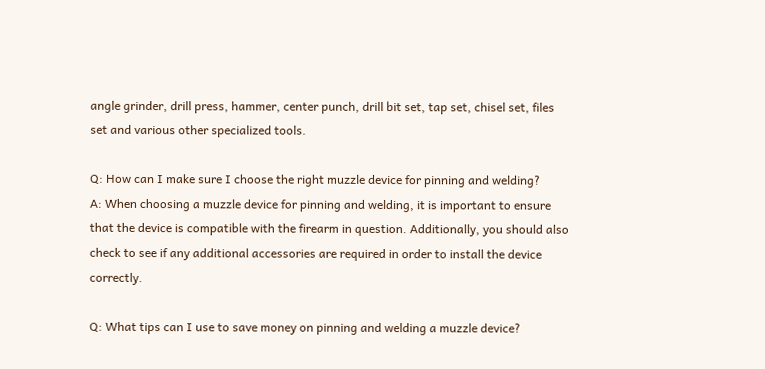angle grinder, drill press, hammer, center punch, drill bit set, tap set, chisel set, files set and various other specialized tools.

Q: How can I make sure I choose the right muzzle device for pinning and welding?
A: When choosing a muzzle device for pinning and welding, it is important to ensure that the device is compatible with the firearm in question. Additionally, you should also check to see if any additional accessories are required in order to install the device correctly.

Q: What tips can I use to save money on pinning and welding a muzzle device?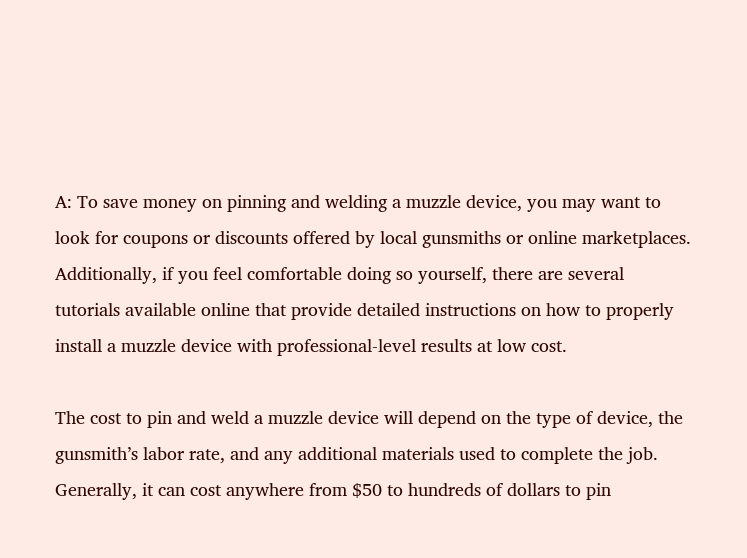A: To save money on pinning and welding a muzzle device, you may want to look for coupons or discounts offered by local gunsmiths or online marketplaces. Additionally, if you feel comfortable doing so yourself, there are several tutorials available online that provide detailed instructions on how to properly install a muzzle device with professional-level results at low cost.

The cost to pin and weld a muzzle device will depend on the type of device, the gunsmith’s labor rate, and any additional materials used to complete the job. Generally, it can cost anywhere from $50 to hundreds of dollars to pin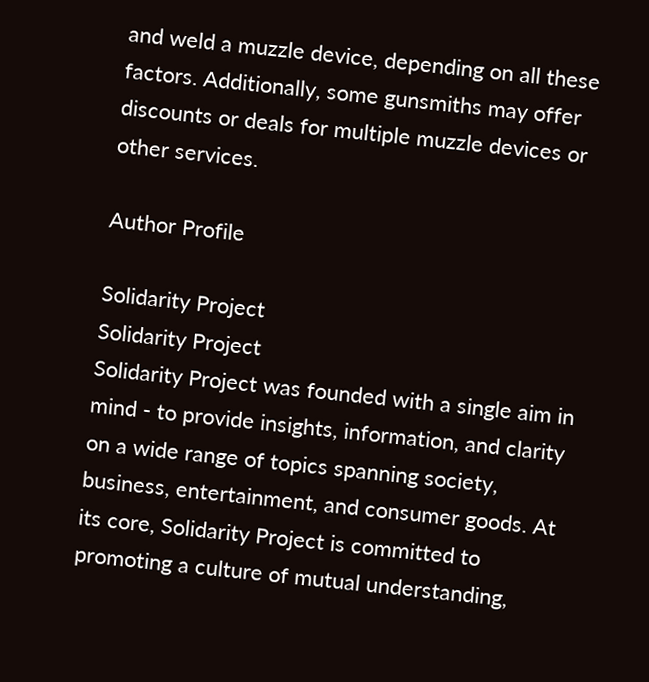and weld a muzzle device, depending on all these factors. Additionally, some gunsmiths may offer discounts or deals for multiple muzzle devices or other services.

Author Profile

Solidarity Project
Solidarity Project
Solidarity Project was founded with a single aim in mind - to provide insights, information, and clarity on a wide range of topics spanning society, business, entertainment, and consumer goods. At its core, Solidarity Project is committed to promoting a culture of mutual understanding,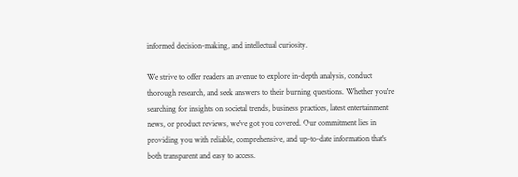informed decision-making, and intellectual curiosity.

We strive to offer readers an avenue to explore in-depth analysis, conduct thorough research, and seek answers to their burning questions. Whether you're searching for insights on societal trends, business practices, latest entertainment news, or product reviews, we've got you covered. Our commitment lies in providing you with reliable, comprehensive, and up-to-date information that's both transparent and easy to access.